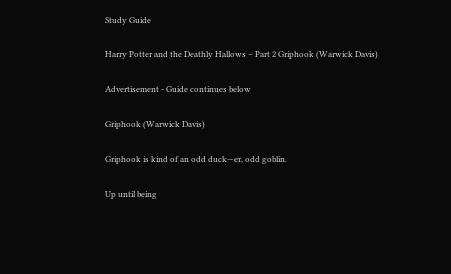Study Guide

Harry Potter and the Deathly Hallows – Part 2 Griphook (Warwick Davis)

Advertisement - Guide continues below

Griphook (Warwick Davis)

Griphook is kind of an odd duck—er, odd goblin.

Up until being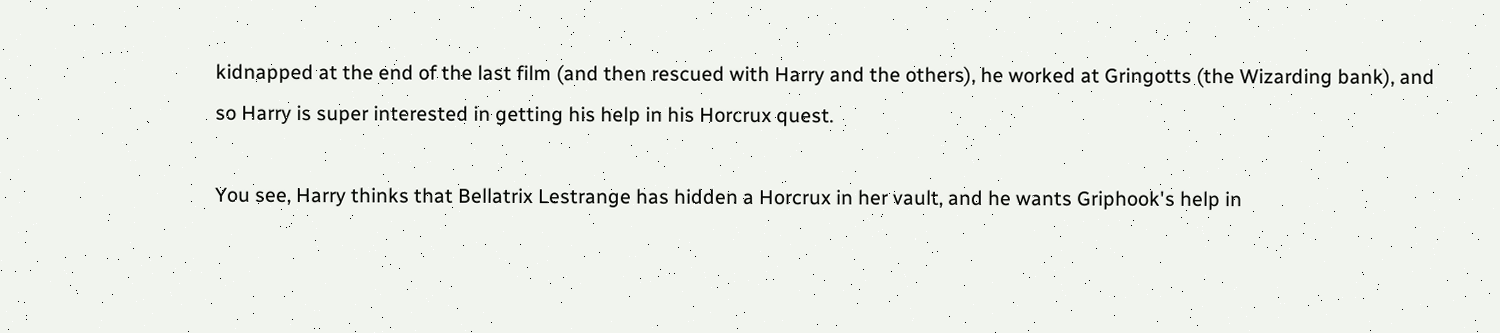kidnapped at the end of the last film (and then rescued with Harry and the others), he worked at Gringotts (the Wizarding bank), and so Harry is super interested in getting his help in his Horcrux quest.

You see, Harry thinks that Bellatrix Lestrange has hidden a Horcrux in her vault, and he wants Griphook's help in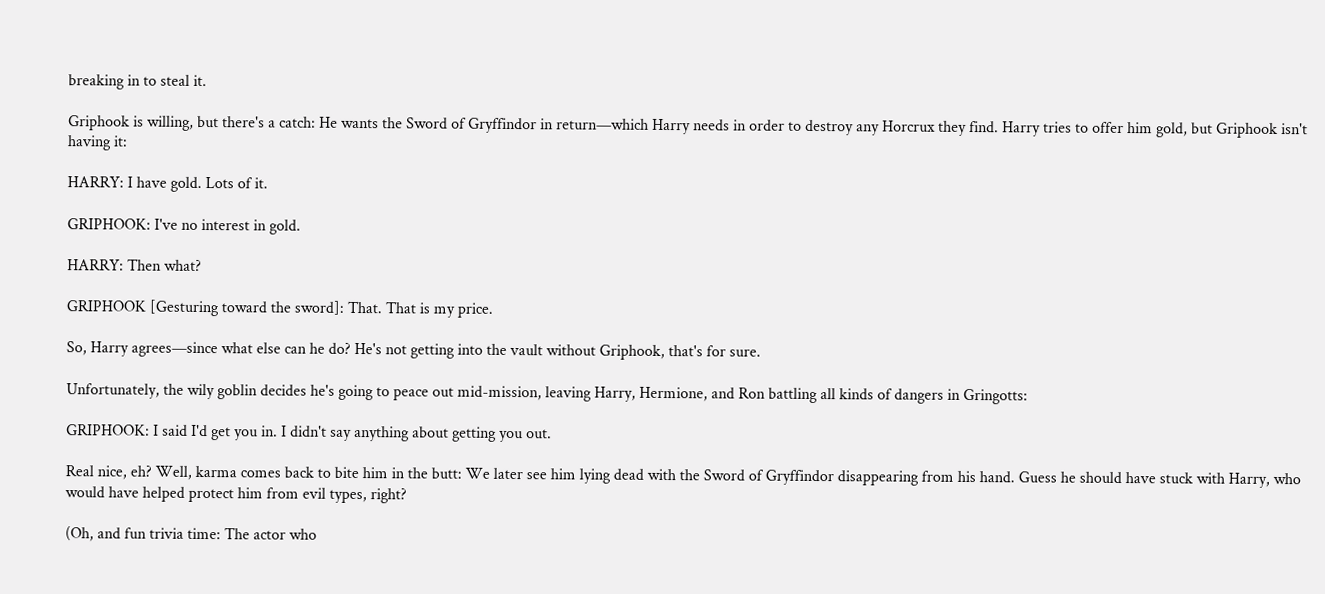breaking in to steal it.

Griphook is willing, but there's a catch: He wants the Sword of Gryffindor in return—which Harry needs in order to destroy any Horcrux they find. Harry tries to offer him gold, but Griphook isn't having it:

HARRY: I have gold. Lots of it.

GRIPHOOK: I've no interest in gold.

HARRY: Then what?

GRIPHOOK [Gesturing toward the sword]: That. That is my price.

So, Harry agrees—since what else can he do? He's not getting into the vault without Griphook, that's for sure.

Unfortunately, the wily goblin decides he's going to peace out mid-mission, leaving Harry, Hermione, and Ron battling all kinds of dangers in Gringotts:

GRIPHOOK: I said I'd get you in. I didn't say anything about getting you out.

Real nice, eh? Well, karma comes back to bite him in the butt: We later see him lying dead with the Sword of Gryffindor disappearing from his hand. Guess he should have stuck with Harry, who would have helped protect him from evil types, right?

(Oh, and fun trivia time: The actor who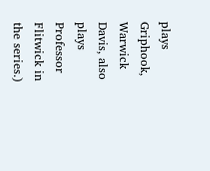plays Griphook, Warwick Davis, also plays Professor Flitwick in the series.)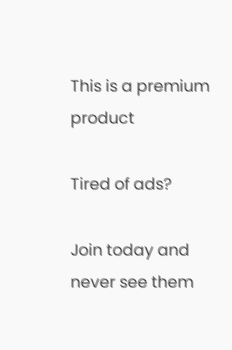This is a premium product

Tired of ads?

Join today and never see them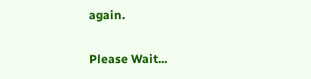again.

Please Wait...